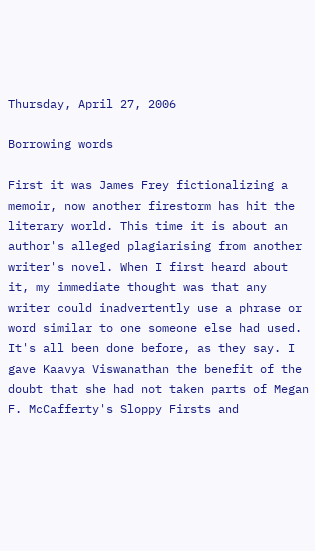Thursday, April 27, 2006

Borrowing words

First it was James Frey fictionalizing a memoir, now another firestorm has hit the literary world. This time it is about an author's alleged plagiarising from another writer's novel. When I first heard about it, my immediate thought was that any writer could inadvertently use a phrase or word similar to one someone else had used. It's all been done before, as they say. I gave Kaavya Viswanathan the benefit of the doubt that she had not taken parts of Megan F. McCafferty's Sloppy Firsts and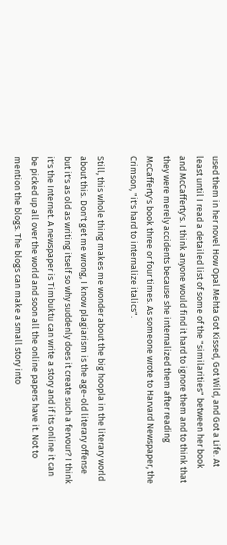used them in her novel How Opal Mehta Got Kissed, Got Wild, and Got a Life. At least until I read a detailed list of some of the "similarities" between her book and McCafferty's. I think anyone would find it hard to ignore them and to think that they were merely accidents because she internalized them after reading McCafferty's book three or four times. As someone wrote to Harvard Newspaper, the Crimson, "it's hard to internalize italics".

Still, this whole thing makes me wonder about the big hoopla in the literary world about this. Don't get me wrong, I know plagiarism is the age-old literary offense but it's as old as writing itself so why suddenly does it create such a fervour? I think it's the Internet. A newspaper is Timbuktu can write a story and if its online it can be picked up all over the world and soon all the online papers have it. Not to mention the blogs. The blogs can make a small story into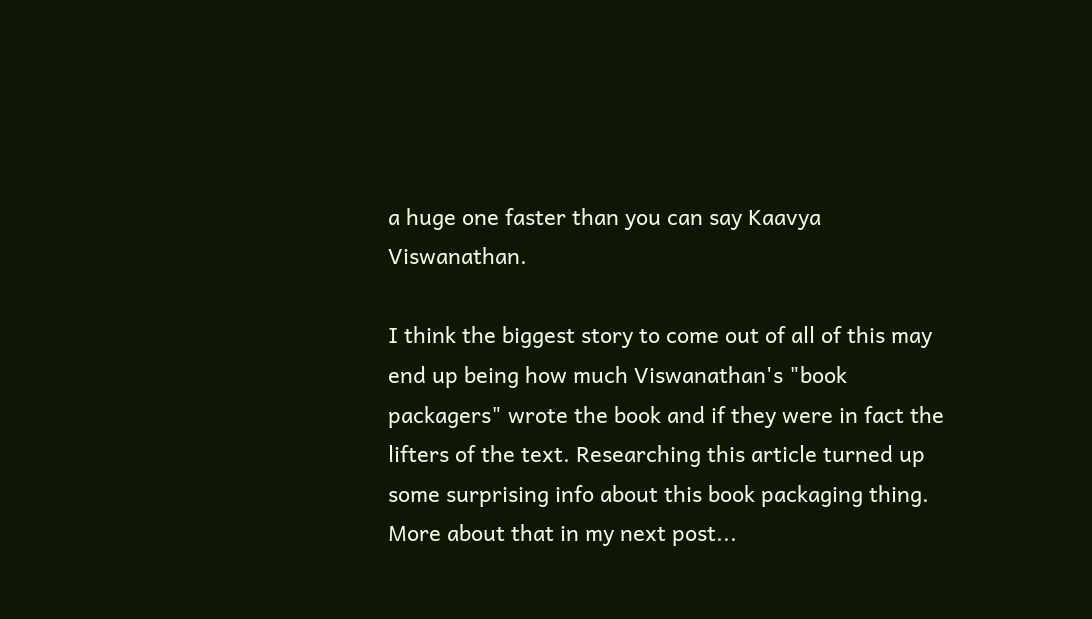a huge one faster than you can say Kaavya Viswanathan.

I think the biggest story to come out of all of this may end up being how much Viswanathan's "book packagers" wrote the book and if they were in fact the lifters of the text. Researching this article turned up some surprising info about this book packaging thing. More about that in my next post...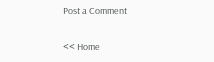Post a Comment

<< Home